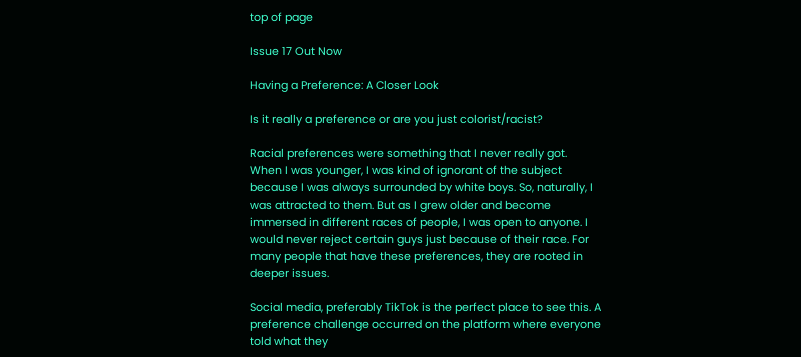top of page

Issue 17 Out Now

Having a Preference: A Closer Look

Is it really a preference or are you just colorist/racist?

Racial preferences were something that I never really got. When I was younger, I was kind of ignorant of the subject because I was always surrounded by white boys. So, naturally, I was attracted to them. But as I grew older and become immersed in different races of people, I was open to anyone. I would never reject certain guys just because of their race. For many people that have these preferences, they are rooted in deeper issues.

Social media, preferably TikTok is the perfect place to see this. A preference challenge occurred on the platform where everyone told what they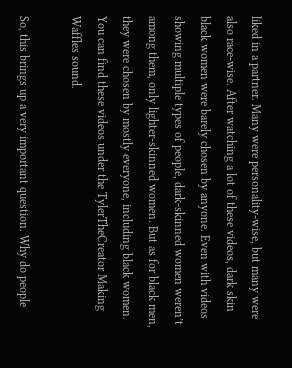liked in a partner. Many were personality-wise, but many were also race-wise. After watching a lot of these videos, dark skin black women were barely chosen by anyone. Even with videos showing multiple types of people, dark-skinned women weren’t among them, only lighter-skinned women. But as for black men, they were chosen by mostly everyone, including black women. You can find these videos under the TylerTheCreator Making Waffles sound.

So, this brings up a very important question. Why do people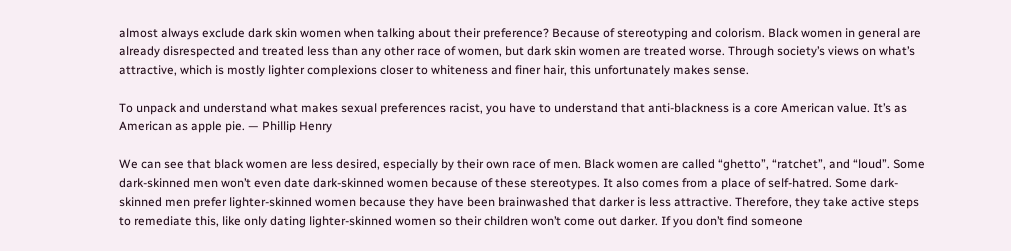almost always exclude dark skin women when talking about their preference? Because of stereotyping and colorism. Black women in general are already disrespected and treated less than any other race of women, but dark skin women are treated worse. Through society’s views on what’s attractive, which is mostly lighter complexions closer to whiteness and finer hair, this unfortunately makes sense.

To unpack and understand what makes sexual preferences racist, you have to understand that anti-blackness is a core American value. It’s as American as apple pie. — Phillip Henry

We can see that black women are less desired, especially by their own race of men. Black women are called “ghetto”, “ratchet”, and “loud”. Some dark-skinned men won’t even date dark-skinned women because of these stereotypes. It also comes from a place of self-hatred. Some dark-skinned men prefer lighter-skinned women because they have been brainwashed that darker is less attractive. Therefore, they take active steps to remediate this, like only dating lighter-skinned women so their children won’t come out darker. If you don’t find someone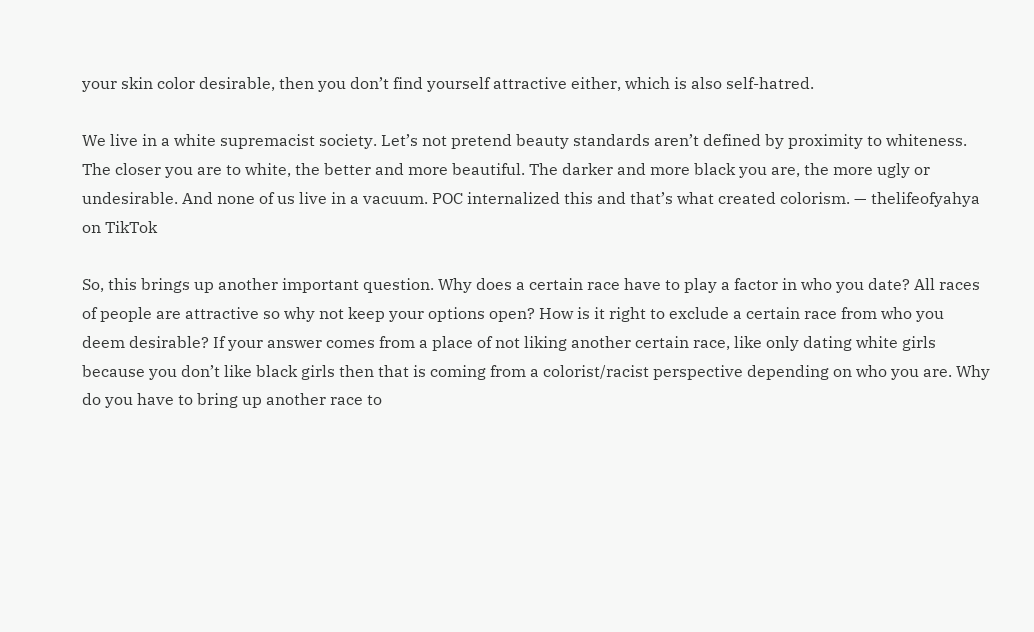your skin color desirable, then you don’t find yourself attractive either, which is also self-hatred.

We live in a white supremacist society. Let’s not pretend beauty standards aren’t defined by proximity to whiteness. The closer you are to white, the better and more beautiful. The darker and more black you are, the more ugly or undesirable. And none of us live in a vacuum. POC internalized this and that’s what created colorism. — thelifeofyahya on TikTok

So, this brings up another important question. Why does a certain race have to play a factor in who you date? All races of people are attractive so why not keep your options open? How is it right to exclude a certain race from who you deem desirable? If your answer comes from a place of not liking another certain race, like only dating white girls because you don’t like black girls then that is coming from a colorist/racist perspective depending on who you are. Why do you have to bring up another race to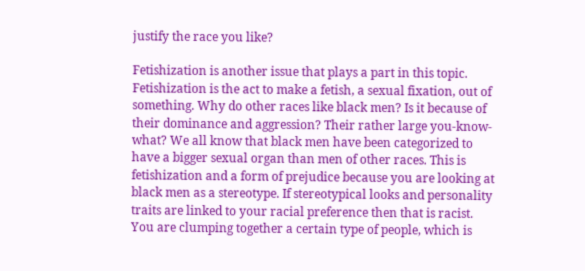justify the race you like?

Fetishization is another issue that plays a part in this topic. Fetishization is the act to make a fetish, a sexual fixation, out of something. Why do other races like black men? Is it because of their dominance and aggression? Their rather large you-know-what? We all know that black men have been categorized to have a bigger sexual organ than men of other races. This is fetishization and a form of prejudice because you are looking at black men as a stereotype. If stereotypical looks and personality traits are linked to your racial preference then that is racist. You are clumping together a certain type of people, which is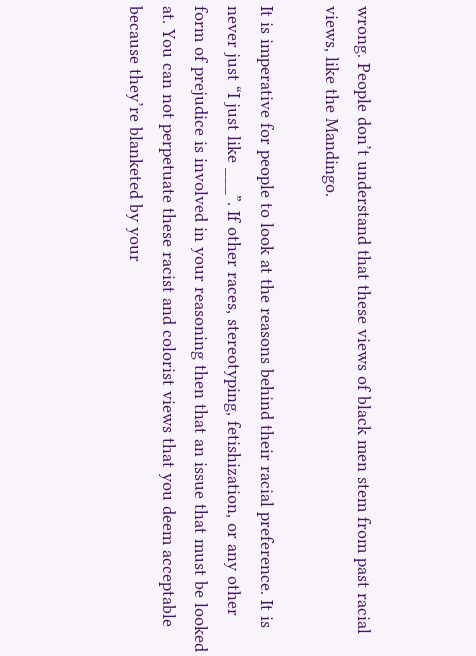wrong. People don’t understand that these views of black men stem from past racial views, like the Mandingo.

It is imperative for people to look at the reasons behind their racial preference. It is never just “I just like ___”. If other races, stereotyping, fetishization, or any other form of prejudice is involved in your reasoning then that an issue that must be looked at. You can not perpetuate these racist and colorist views that you deem acceptable because they’re blanketed by your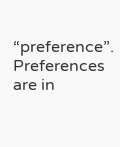“preference”. Preferences are in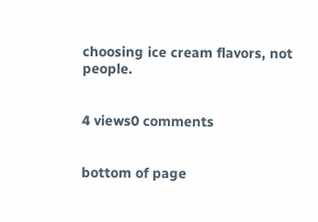choosing ice cream flavors, not people.


4 views0 comments


bottom of page